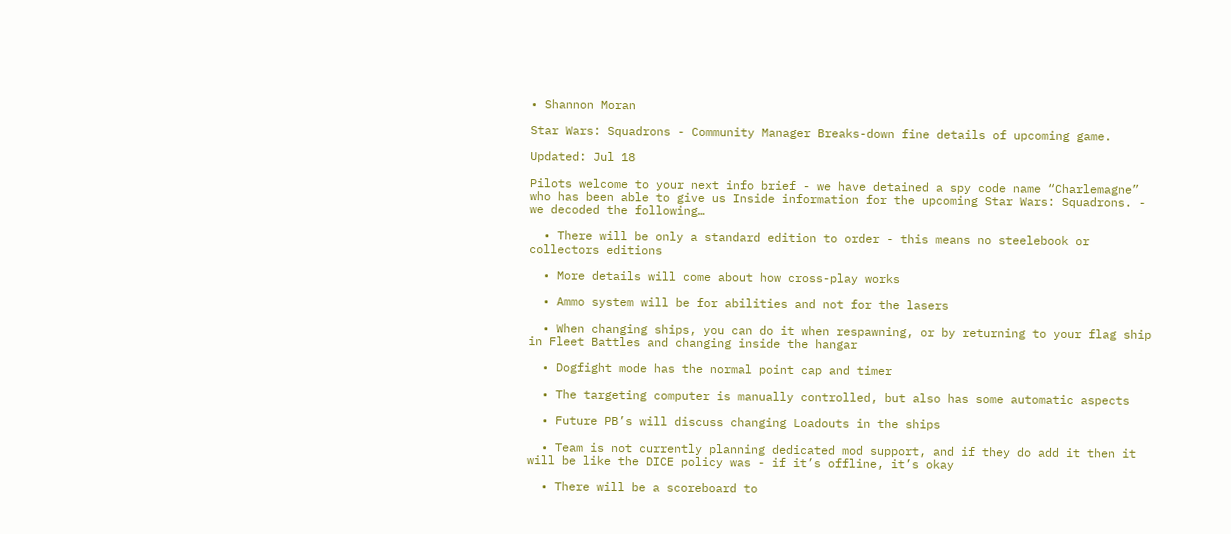• Shannon Moran

Star Wars: Squadrons - Community Manager Breaks-down fine details of upcoming game.

Updated: Jul 18

Pilots welcome to your next info brief - we have detained a spy code name “Charlemagne” who has been able to give us Inside information for the upcoming Star Wars: Squadrons. - we decoded the following…

  • There will be only a standard edition to order - this means no steelebook or collectors editions

  • More details will come about how cross-play works

  • Ammo system will be for abilities and not for the lasers

  • When changing ships, you can do it when respawning, or by returning to your flag ship in Fleet Battles and changing inside the hangar

  • Dogfight mode has the normal point cap and timer

  • The targeting computer is manually controlled, but also has some automatic aspects

  • Future PB’s will discuss changing Loadouts in the ships

  • Team is not currently planning dedicated mod support, and if they do add it then it will be like the DICE policy was - if it’s offline, it’s okay

  • There will be a scoreboard to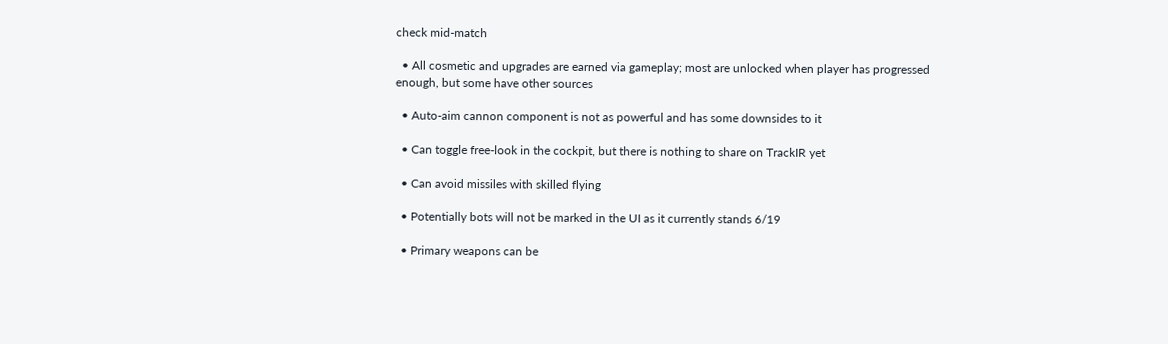check mid-match

  • All cosmetic and upgrades are earned via gameplay; most are unlocked when player has progressed enough, but some have other sources

  • Auto-aim cannon component is not as powerful and has some downsides to it

  • Can toggle free-look in the cockpit, but there is nothing to share on TrackIR yet

  • Can avoid missiles with skilled flying

  • Potentially bots will not be marked in the UI as it currently stands 6/19

  • Primary weapons can be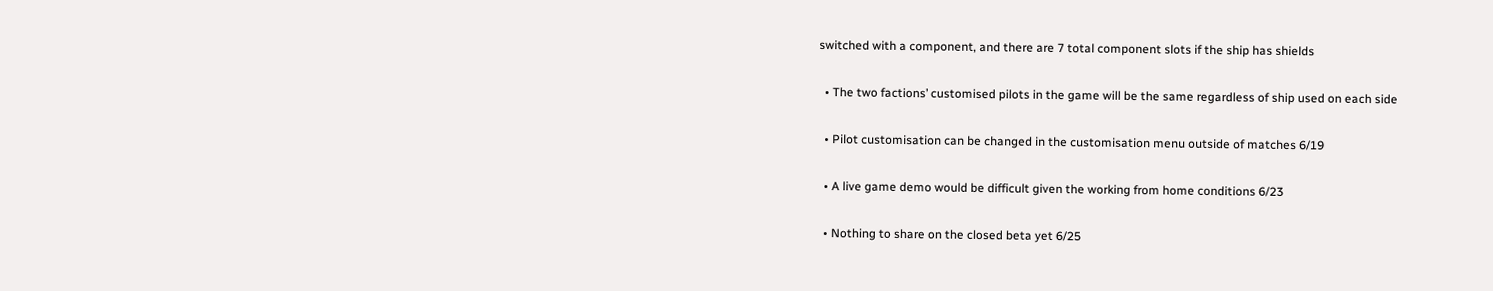switched with a component, and there are 7 total component slots if the ship has shields

  • The two factions’ customised pilots in the game will be the same regardless of ship used on each side

  • Pilot customisation can be changed in the customisation menu outside of matches 6/19

  • A live game demo would be difficult given the working from home conditions 6/23

  • Nothing to share on the closed beta yet 6/25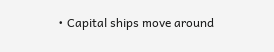• Capital ships move around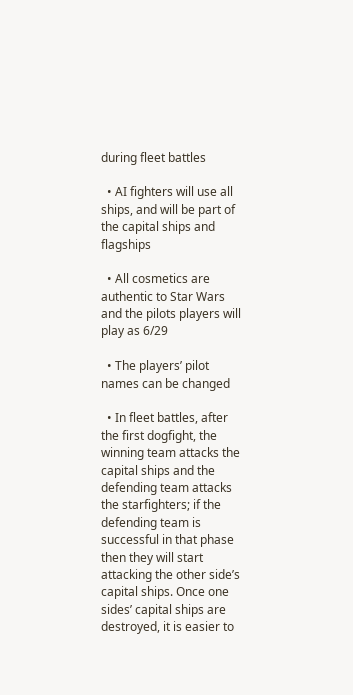during fleet battles

  • AI fighters will use all ships, and will be part of the capital ships and flagships

  • All cosmetics are authentic to Star Wars and the pilots players will play as 6/29

  • The players’ pilot names can be changed

  • In fleet battles, after the first dogfight, the winning team attacks the capital ships and the defending team attacks the starfighters; if the defending team is successful in that phase then they will start attacking the other side’s capital ships. Once one sides’ capital ships are destroyed, it is easier to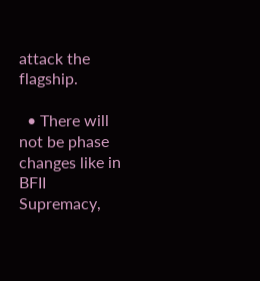attack the flagship.

  • There will not be phase changes like in BFII Supremacy,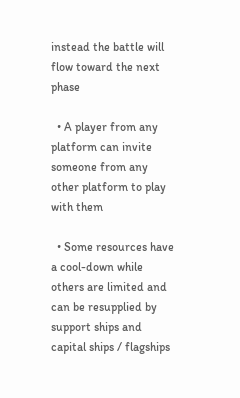instead the battle will flow toward the next phase

  • A player from any platform can invite someone from any other platform to play with them

  • Some resources have a cool-down while others are limited and can be resupplied by support ships and capital ships / flagships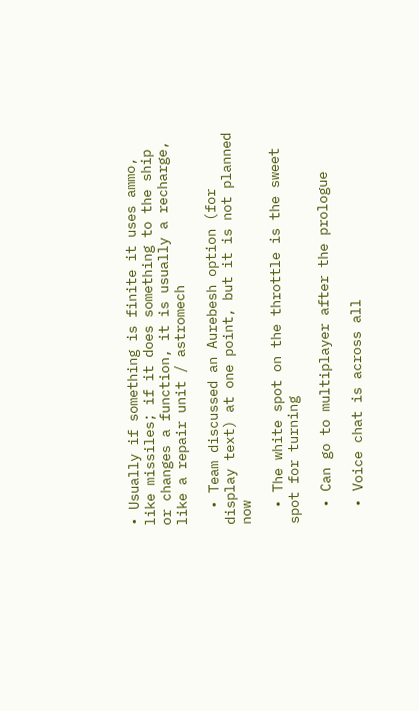• Usually if something is finite it uses ammo, like missiles; if it does something to the ship or changes a function, it is usually a recharge, like a repair unit / astromech

  • Team discussed an Aurebesh option (for display text) at one point, but it is not planned now

  • The white spot on the throttle is the sweet spot for turning

  • Can go to multiplayer after the prologue

  • Voice chat is across all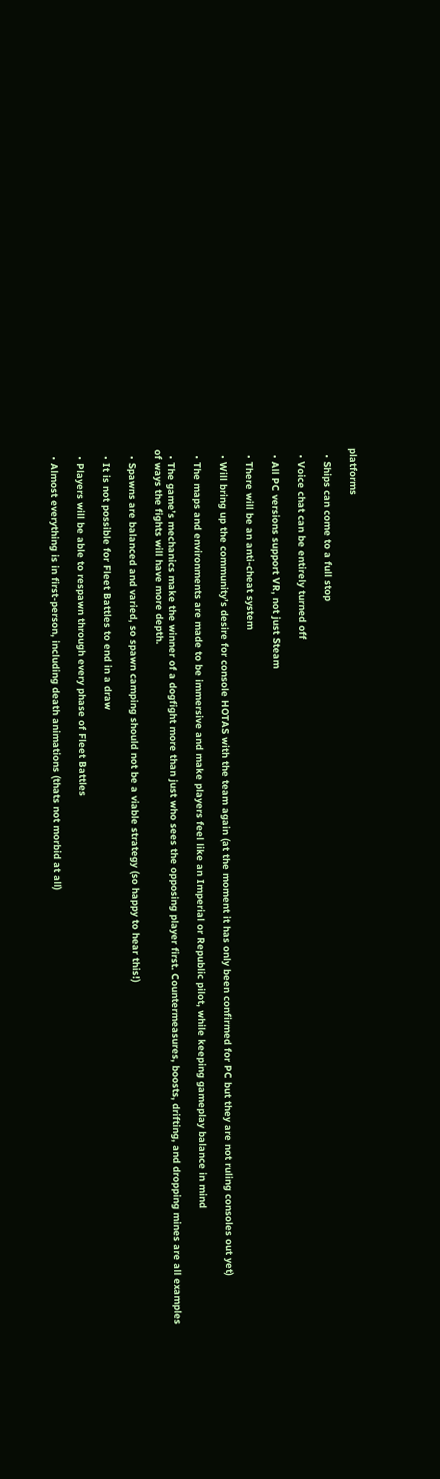platforms

  • Ships can come to a full stop

  • Voice chat can be entirely turned off

  • All PC versions support VR, not just Steam

  • There will be an anti-cheat system

  • Will bring up the community’s desire for console HOTAS with the team again (at the moment it has only been confirmed for PC but they are not ruling consoles out yet)

  • The maps and environments are made to be immersive and make players feel like an Imperial or Republic pilot, while keeping gameplay balance in mind

  • The game’s mechanics make the winner of a dogfight more than just who sees the opposing player first. Countermeasures, boosts, drifting, and dropping mines are all examples of ways the fights will have more depth.

  • Spawns are balanced and varied, so spawn camping should not be a viable strategy (so happy to hear this!)

  • It is not possible for Fleet Battles to end in a draw

  • Players will be able to respawn through every phase of Fleet Battles

  • Almost everything is in first-person, including death animations (thats not morbid at all)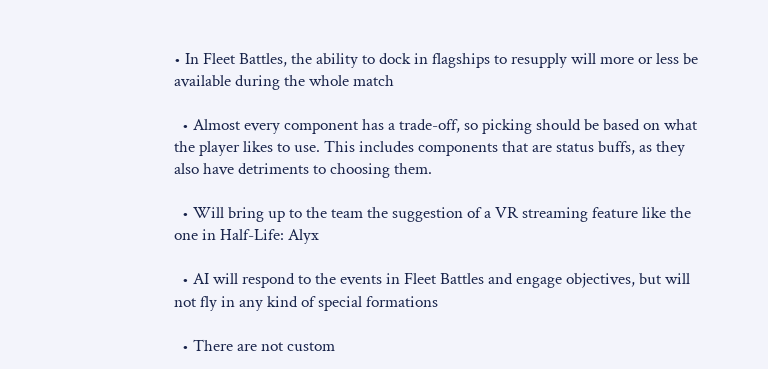• In Fleet Battles, the ability to dock in flagships to resupply will more or less be available during the whole match

  • Almost every component has a trade-off, so picking should be based on what the player likes to use. This includes components that are status buffs, as they also have detriments to choosing them.

  • Will bring up to the team the suggestion of a VR streaming feature like the one in Half-Life: Alyx

  • AI will respond to the events in Fleet Battles and engage objectives, but will not fly in any kind of special formations

  • There are not custom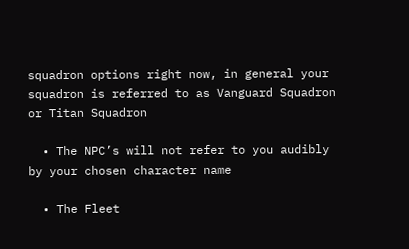squadron options right now, in general your squadron is referred to as Vanguard Squadron or Titan Squadron

  • The NPC’s will not refer to you audibly by your chosen character name

  • The Fleet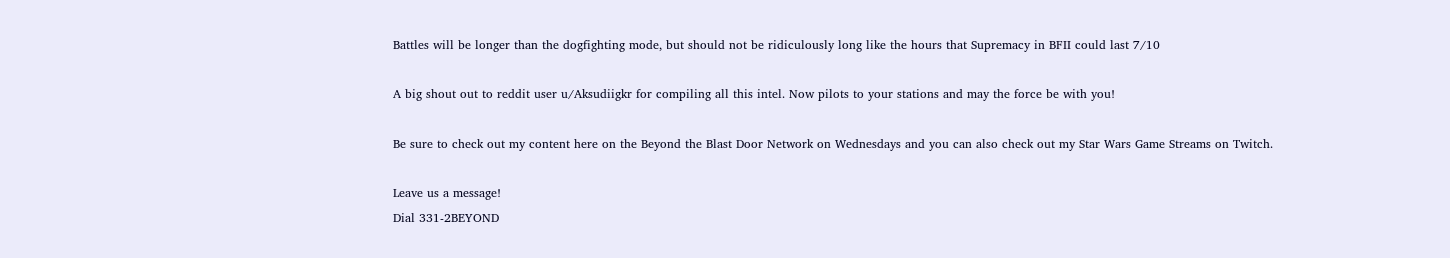Battles will be longer than the dogfighting mode, but should not be ridiculously long like the hours that Supremacy in BFII could last 7/10

A big shout out to reddit user u/Aksudiigkr for compiling all this intel. Now pilots to your stations and may the force be with you!

Be sure to check out my content here on the Beyond the Blast Door Network on Wednesdays and you can also check out my Star Wars Game Streams on Twitch.

Leave us a message!
Dial 331-2BEYOND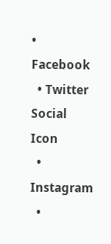• Facebook
  • Twitter Social Icon
  • Instagram
  •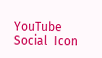YouTube Social  Icon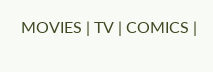MOVIES | TV | COMICS |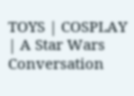TOYS | COSPLAY | A Star Wars Conversation